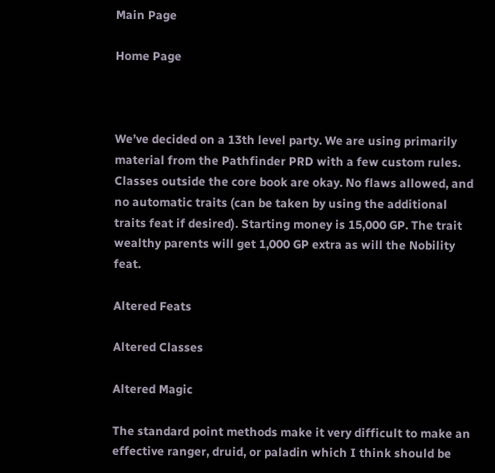Main Page

Home Page



We’ve decided on a 13th level party. We are using primarily material from the Pathfinder PRD with a few custom rules. Classes outside the core book are okay. No flaws allowed, and no automatic traits (can be taken by using the additional traits feat if desired). Starting money is 15,000 GP. The trait wealthy parents will get 1,000 GP extra as will the Nobility feat.

Altered Feats

Altered Classes

Altered Magic

The standard point methods make it very difficult to make an effective ranger, druid, or paladin which I think should be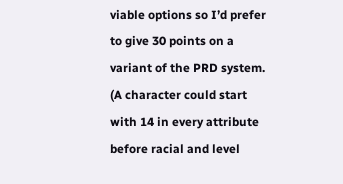viable options so I’d prefer to give 30 points on a variant of the PRD system. (A character could start with 14 in every attribute before racial and level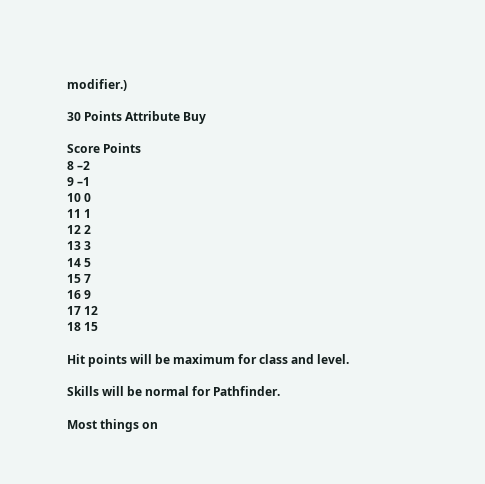modifier.)

30 Points Attribute Buy

Score Points
8 –2
9 –1
10 0
11 1
12 2
13 3
14 5
15 7
16 9
17 12
18 15

Hit points will be maximum for class and level.

Skills will be normal for Pathfinder.

Most things on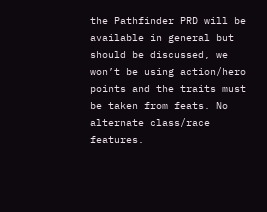the Pathfinder PRD will be available in general but should be discussed, we won’t be using action/hero points and the traits must be taken from feats. No alternate class/race features.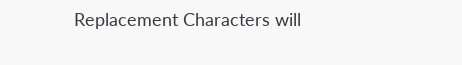Replacement Characters will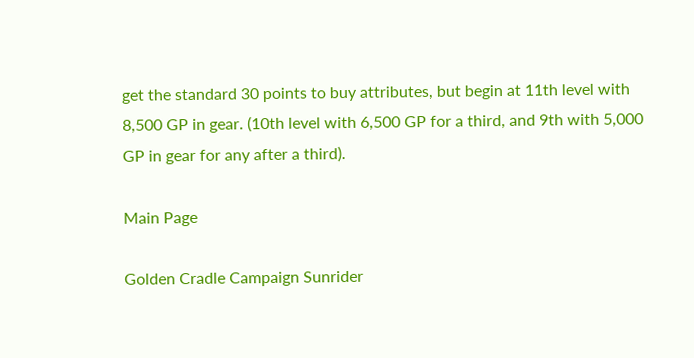get the standard 30 points to buy attributes, but begin at 11th level with 8,500 GP in gear. (10th level with 6,500 GP for a third, and 9th with 5,000 GP in gear for any after a third).

Main Page

Golden Cradle Campaign Sunrider